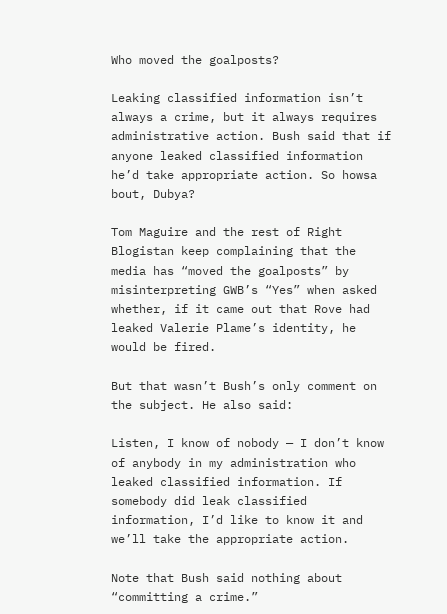Who moved the goalposts?

Leaking classified information isn’t always a crime, but it always requires administrative action. Bush said that if anyone leaked classified information he’d take appropriate action. So howsa bout, Dubya?

Tom Maguire and the rest of Right Blogistan keep complaining that the media has “moved the goalposts” by misinterpreting GWB’s “Yes” when asked whether, if it came out that Rove had leaked Valerie Plame’s identity, he would be fired.

But that wasn’t Bush’s only comment on the subject. He also said:

Listen, I know of nobody — I don’t know of anybody in my administration who leaked classified information. If somebody did leak classified information, I’d like to know it and we’ll take the appropriate action.

Note that Bush said nothing about “committing a crime.”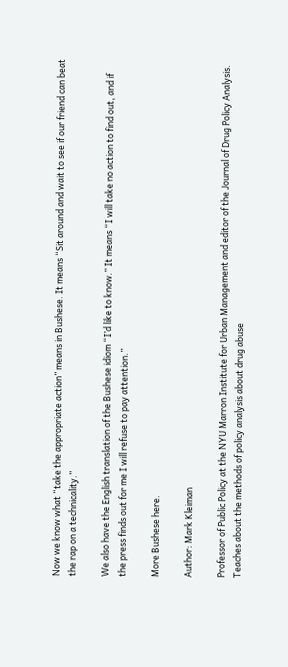Now we know what “take the appropriate action” means in Bushese. It means “Sit around and wait to see if our friend can beat the rap on a technicality.”

We also have the English translation of the Bushese idiom “I’d like to know.” It means “I will take no action to find out, and if the press finds out for me I will refuse to pay attention.”

More Bushese here.

Author: Mark Kleiman

Professor of Public Policy at the NYU Marron Institute for Urban Management and editor of the Journal of Drug Policy Analysis. Teaches about the methods of policy analysis about drug abuse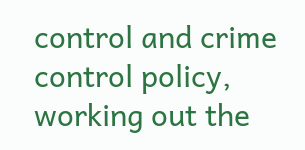control and crime control policy, working out the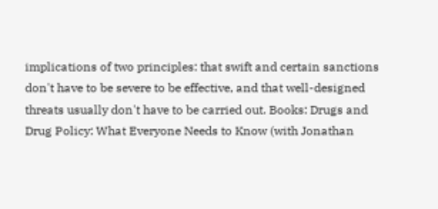implications of two principles: that swift and certain sanctions don't have to be severe to be effective, and that well-designed threats usually don't have to be carried out. Books: Drugs and Drug Policy: What Everyone Needs to Know (with Jonathan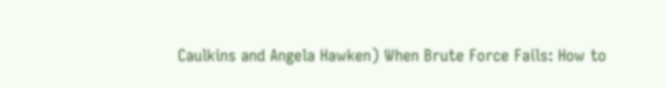Caulkins and Angela Hawken) When Brute Force Fails: How to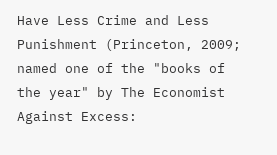Have Less Crime and Less Punishment (Princeton, 2009; named one of the "books of the year" by The Economist Against Excess: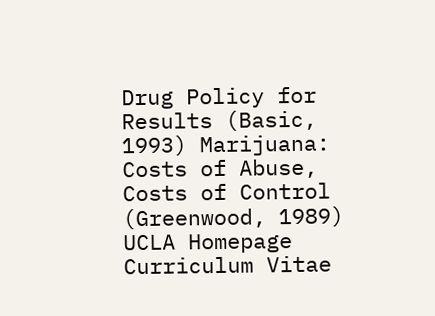Drug Policy for Results (Basic, 1993) Marijuana: Costs of Abuse, Costs of Control (Greenwood, 1989) UCLA Homepage Curriculum Vitae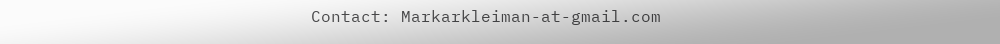Contact: Markarkleiman-at-gmail.com